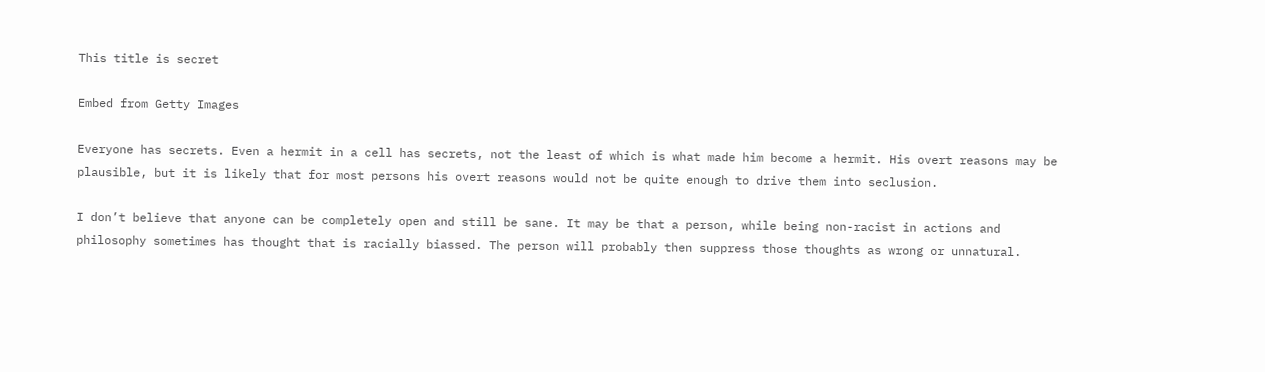This title is secret

Embed from Getty Images

Everyone has secrets. Even a hermit in a cell has secrets, not the least of which is what made him become a hermit. His overt reasons may be plausible, but it is likely that for most persons his overt reasons would not be quite enough to drive them into seclusion.

I don’t believe that anyone can be completely open and still be sane. It may be that a person, while being non-racist in actions and philosophy sometimes has thought that is racially biassed. The person will probably then suppress those thoughts as wrong or unnatural.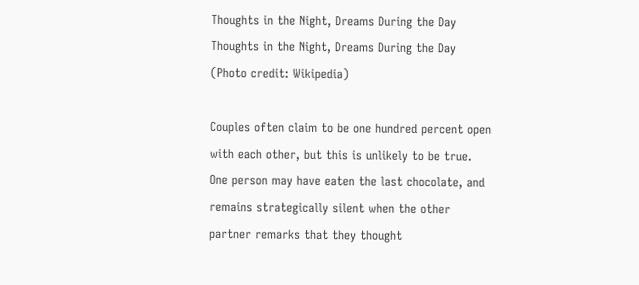Thoughts in the Night, Dreams During the Day
Thoughts in the Night, Dreams During the Day (Photo credit: Wikipedia)

Couples often claim to be one hundred percent open with each other, but this is unlikely to be true. One person may have eaten the last chocolate, and remains strategically silent when the other partner remarks that they thought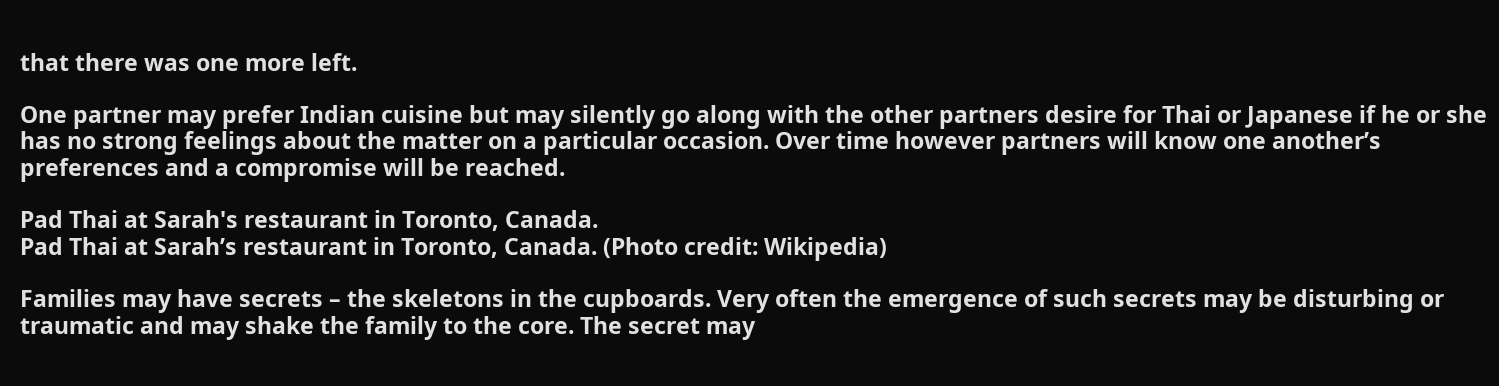that there was one more left.

One partner may prefer Indian cuisine but may silently go along with the other partners desire for Thai or Japanese if he or she has no strong feelings about the matter on a particular occasion. Over time however partners will know one another’s preferences and a compromise will be reached.

Pad Thai at Sarah's restaurant in Toronto, Canada.
Pad Thai at Sarah’s restaurant in Toronto, Canada. (Photo credit: Wikipedia)

Families may have secrets – the skeletons in the cupboards. Very often the emergence of such secrets may be disturbing or traumatic and may shake the family to the core. The secret may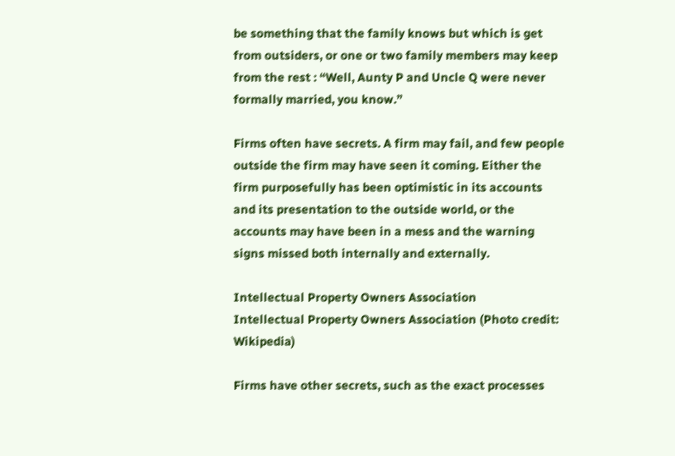be something that the family knows but which is get from outsiders, or one or two family members may keep from the rest : “Well, Aunty P and Uncle Q were never formally married, you know.”

Firms often have secrets. A firm may fail, and few people outside the firm may have seen it coming. Either the firm purposefully has been optimistic in its accounts and its presentation to the outside world, or the accounts may have been in a mess and the warning signs missed both internally and externally.

Intellectual Property Owners Association
Intellectual Property Owners Association (Photo credit: Wikipedia)

Firms have other secrets, such as the exact processes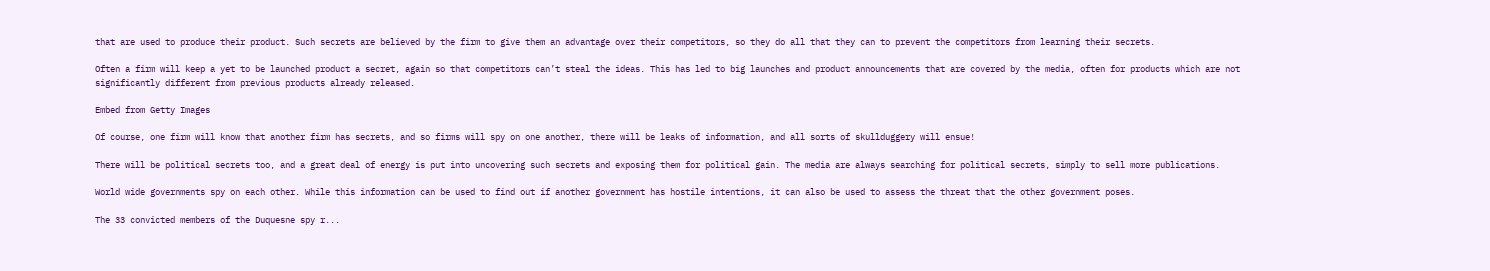that are used to produce their product. Such secrets are believed by the firm to give them an advantage over their competitors, so they do all that they can to prevent the competitors from learning their secrets.

Often a firm will keep a yet to be launched product a secret, again so that competitors can’t steal the ideas. This has led to big launches and product announcements that are covered by the media, often for products which are not significantly different from previous products already released.

Embed from Getty Images

Of course, one firm will know that another firm has secrets, and so firms will spy on one another, there will be leaks of information, and all sorts of skullduggery will ensue!

There will be political secrets too, and a great deal of energy is put into uncovering such secrets and exposing them for political gain. The media are always searching for political secrets, simply to sell more publications.

World wide governments spy on each other. While this information can be used to find out if another government has hostile intentions, it can also be used to assess the threat that the other government poses.

The 33 convicted members of the Duquesne spy r...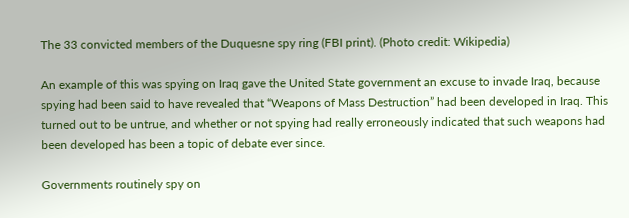The 33 convicted members of the Duquesne spy ring (FBI print). (Photo credit: Wikipedia)

An example of this was spying on Iraq gave the United State government an excuse to invade Iraq, because spying had been said to have revealed that “Weapons of Mass Destruction” had been developed in Iraq. This turned out to be untrue, and whether or not spying had really erroneously indicated that such weapons had been developed has been a topic of debate ever since.

Governments routinely spy on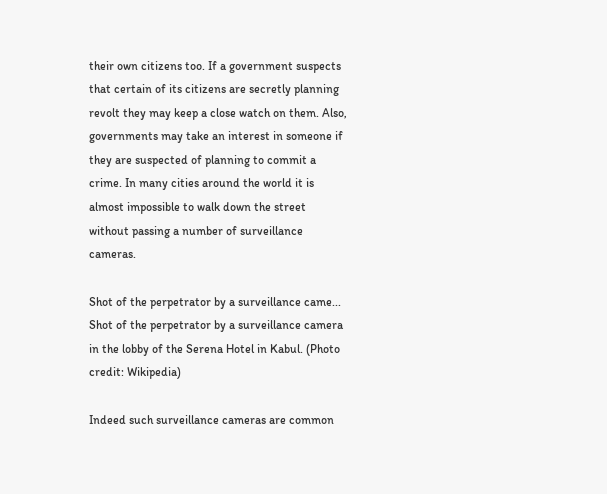their own citizens too. If a government suspects that certain of its citizens are secretly planning revolt they may keep a close watch on them. Also, governments may take an interest in someone if they are suspected of planning to commit a crime. In many cities around the world it is almost impossible to walk down the street without passing a number of surveillance cameras.

Shot of the perpetrator by a surveillance came...
Shot of the perpetrator by a surveillance camera in the lobby of the Serena Hotel in Kabul. (Photo credit: Wikipedia)

Indeed such surveillance cameras are common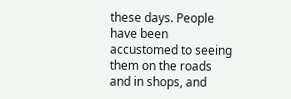these days. People have been accustomed to seeing them on the roads and in shops, and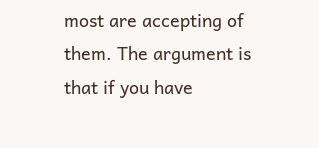most are accepting of them. The argument is that if you have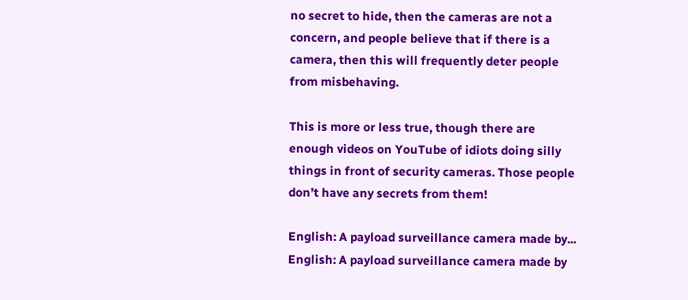no secret to hide, then the cameras are not a concern, and people believe that if there is a camera, then this will frequently deter people from misbehaving.

This is more or less true, though there are enough videos on YouTube of idiots doing silly things in front of security cameras. Those people don’t have any secrets from them!

English: A payload surveillance camera made by...
English: A payload surveillance camera made by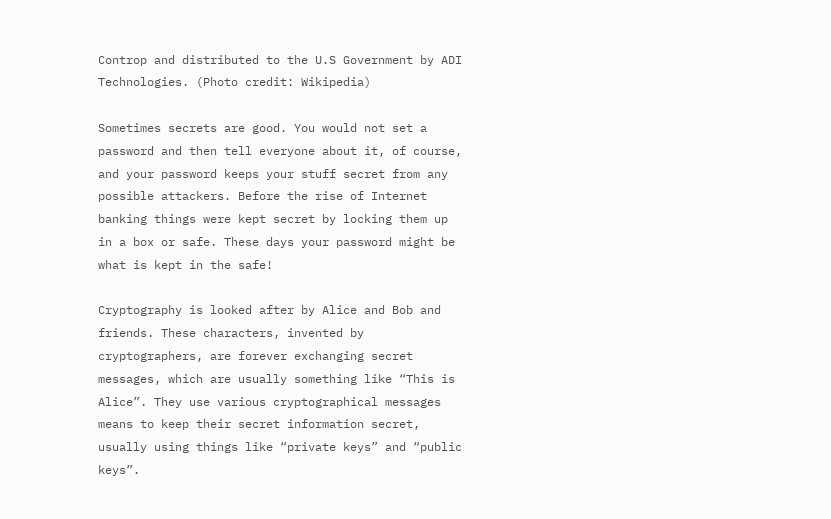Controp and distributed to the U.S Government by ADI Technologies. (Photo credit: Wikipedia)

Sometimes secrets are good. You would not set a password and then tell everyone about it, of course, and your password keeps your stuff secret from any possible attackers. Before the rise of Internet banking things were kept secret by locking them up in a box or safe. These days your password might be what is kept in the safe!

Cryptography is looked after by Alice and Bob and friends. These characters, invented by cryptographers, are forever exchanging secret messages, which are usually something like “This is Alice”. They use various cryptographical messages means to keep their secret information secret, usually using things like “private keys” and “public keys”.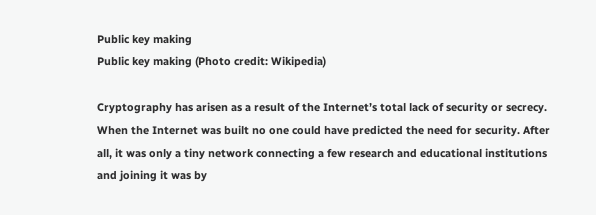Public key making
Public key making (Photo credit: Wikipedia)

Cryptography has arisen as a result of the Internet’s total lack of security or secrecy. When the Internet was built no one could have predicted the need for security. After all, it was only a tiny network connecting a few research and educational institutions and joining it was by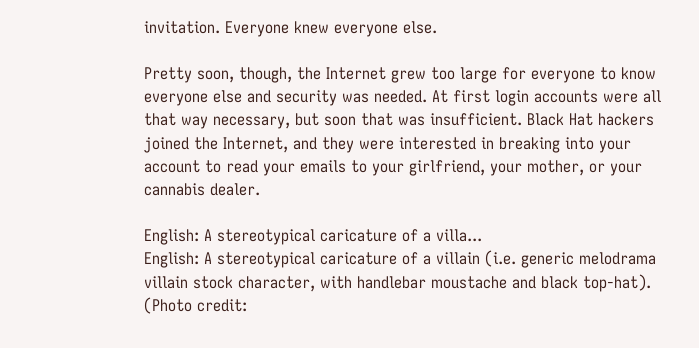invitation. Everyone knew everyone else.

Pretty soon, though, the Internet grew too large for everyone to know everyone else and security was needed. At first login accounts were all that way necessary, but soon that was insufficient. Black Hat hackers joined the Internet, and they were interested in breaking into your account to read your emails to your girlfriend, your mother, or your cannabis dealer.

English: A stereotypical caricature of a villa...
English: A stereotypical caricature of a villain (i.e. generic melodrama villain stock character, with handlebar moustache and black top-hat). (Photo credit: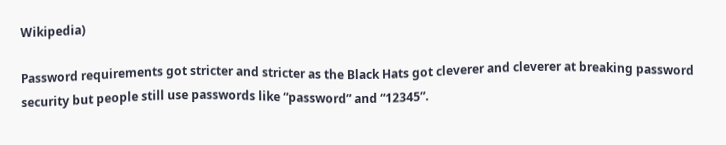Wikipedia)

Password requirements got stricter and stricter as the Black Hats got cleverer and cleverer at breaking password security but people still use passwords like “password” and “12345”.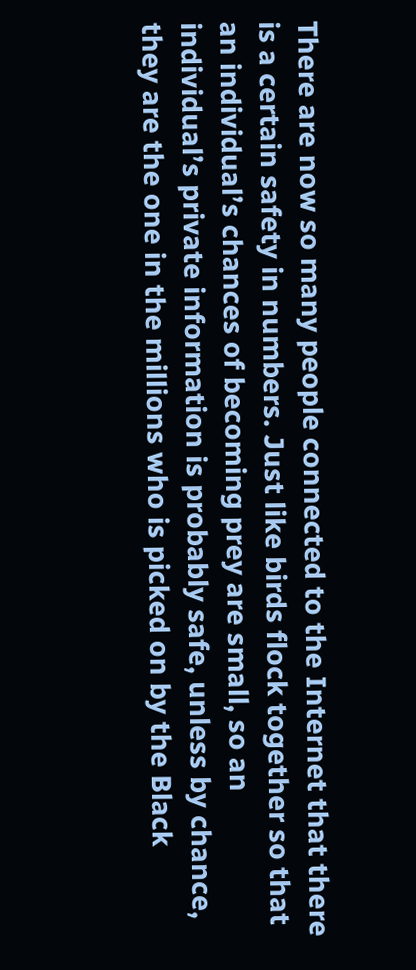There are now so many people connected to the Internet that there is a certain safety in numbers. Just like birds flock together so that an individual’s chances of becoming prey are small, so an individual’s private information is probably safe, unless by chance, they are the one in the millions who is picked on by the Black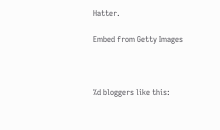Hatter.

Embed from Getty Images



%d bloggers like this: